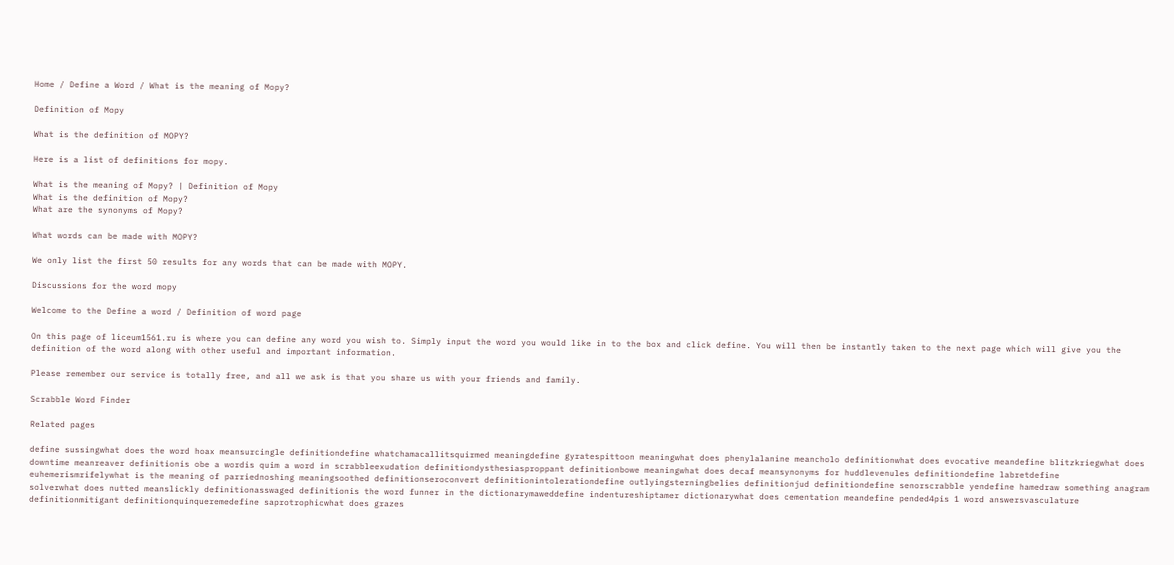Home / Define a Word / What is the meaning of Mopy?

Definition of Mopy

What is the definition of MOPY?

Here is a list of definitions for mopy.

What is the meaning of Mopy? | Definition of Mopy
What is the definition of Mopy?
What are the synonyms of Mopy?

What words can be made with MOPY?

We only list the first 50 results for any words that can be made with MOPY.

Discussions for the word mopy

Welcome to the Define a word / Definition of word page

On this page of liceum1561.ru is where you can define any word you wish to. Simply input the word you would like in to the box and click define. You will then be instantly taken to the next page which will give you the definition of the word along with other useful and important information.

Please remember our service is totally free, and all we ask is that you share us with your friends and family.

Scrabble Word Finder

Related pages

define sussingwhat does the word hoax meansurcingle definitiondefine whatchamacallitsquirmed meaningdefine gyratespittoon meaningwhat does phenylalanine meancholo definitionwhat does evocative meandefine blitzkriegwhat does downtime meanreaver definitionis obe a wordis quim a word in scrabbleexudation definitiondysthesiasproppant definitionbowe meaningwhat does decaf meansynonyms for huddlevenules definitiondefine labretdefine euhemerismrifelywhat is the meaning of parriednoshing meaningsoothed definitionseroconvert definitionintolerationdefine outlyingsterningbelies definitionjud definitiondefine senorscrabble yendefine hamedraw something anagram solverwhat does nutted meanslickly definitionasswaged definitionis the word funner in the dictionarymaweddefine indentureshiptamer dictionarywhat does cementation meandefine pended4pis 1 word answersvasculature definitionmitigant definitionquinqueremedefine saprotrophicwhat does grazes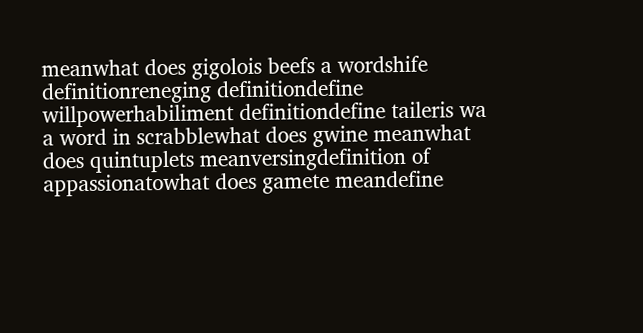meanwhat does gigolois beefs a wordshife definitionreneging definitiondefine willpowerhabiliment definitiondefine taileris wa a word in scrabblewhat does gwine meanwhat does quintuplets meanversingdefinition of appassionatowhat does gamete meandefine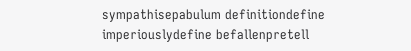sympathisepabulum definitiondefine imperiouslydefine befallenpretell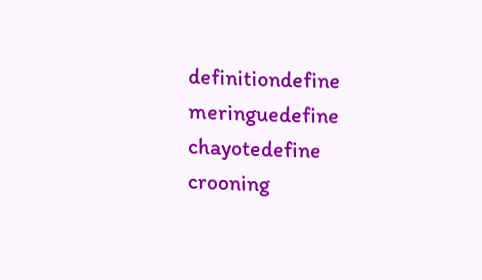definitiondefine meringuedefine chayotedefine crooning